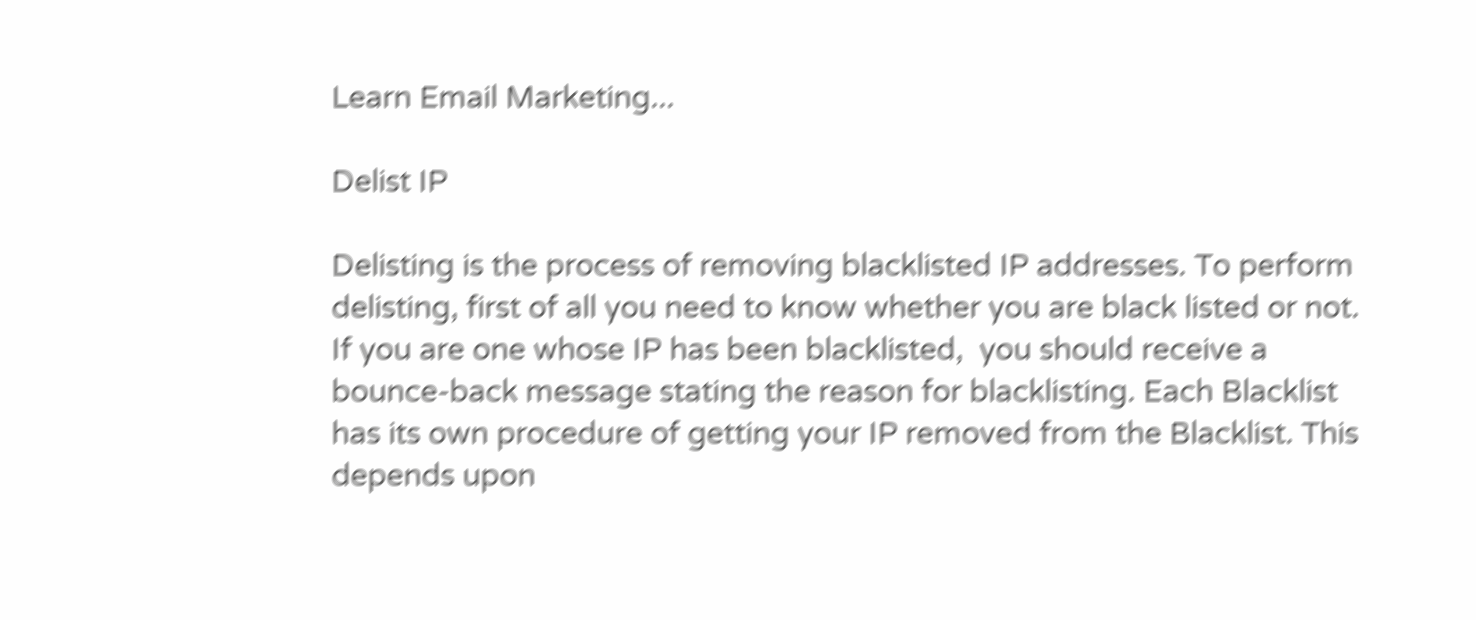Learn Email Marketing...

Delist IP

Delisting is the process of removing blacklisted IP addresses. To perform delisting, first of all you need to know whether you are black listed or not. If you are one whose IP has been blacklisted,  you should receive a bounce-back message stating the reason for blacklisting. Each Blacklist has its own procedure of getting your IP removed from the Blacklist. This depends upon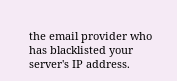the email provider who has blacklisted your server's IP address.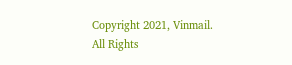Copyright 2021, Vinmail. All Rights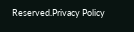Reserved.Privacy Policy